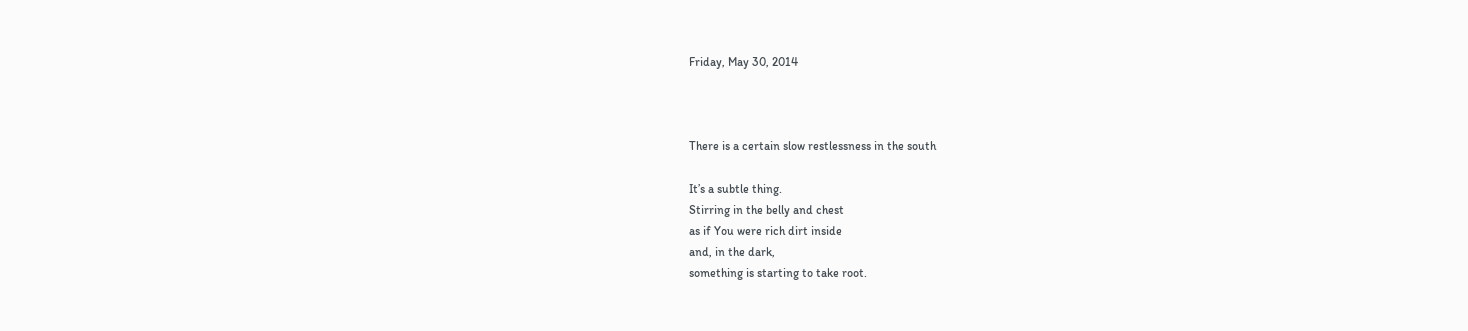Friday, May 30, 2014



There is a certain slow restlessness in the south

It’s a subtle thing.
Stirring in the belly and chest
as if You were rich dirt inside
and, in the dark,
something is starting to take root.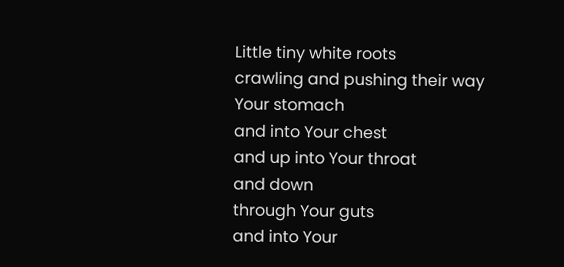Little tiny white roots
crawling and pushing their way
Your stomach
and into Your chest
and up into Your throat
and down
through Your guts
and into Your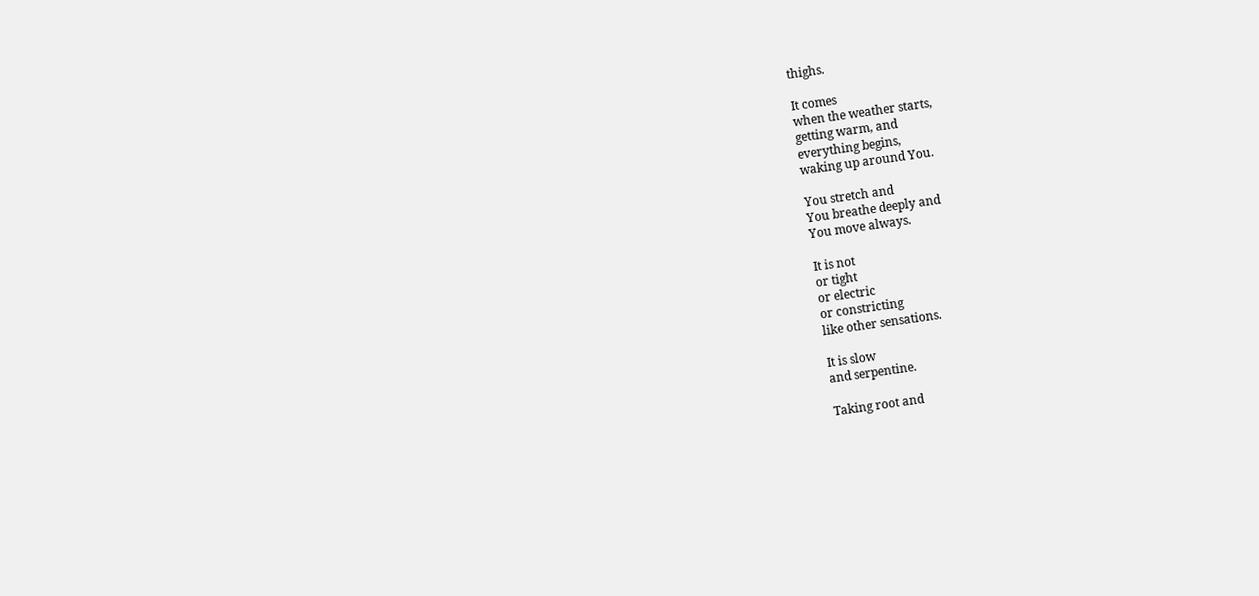thighs.

It comes
when the weather starts,
getting warm, and
everything begins,
waking up around You.

You stretch and
You breathe deeply and
You move always.

It is not
or tight
or electric
or constricting
like other sensations.

It is slow
and serpentine.

Taking root and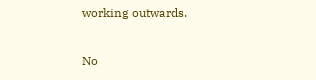working outwards.

No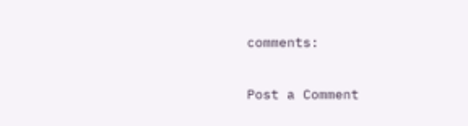comments:

Post a Comment